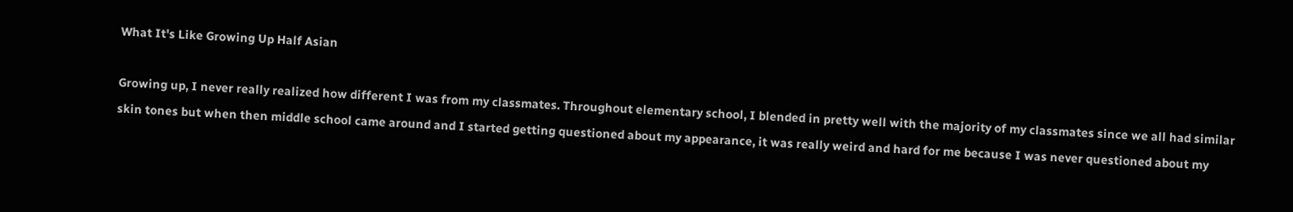What It's Like Growing Up Half Asian

Growing up, I never really realized how different I was from my classmates. Throughout elementary school, I blended in pretty well with the majority of my classmates since we all had similar skin tones but when then middle school came around and I started getting questioned about my appearance, it was really weird and hard for me because I was never questioned about my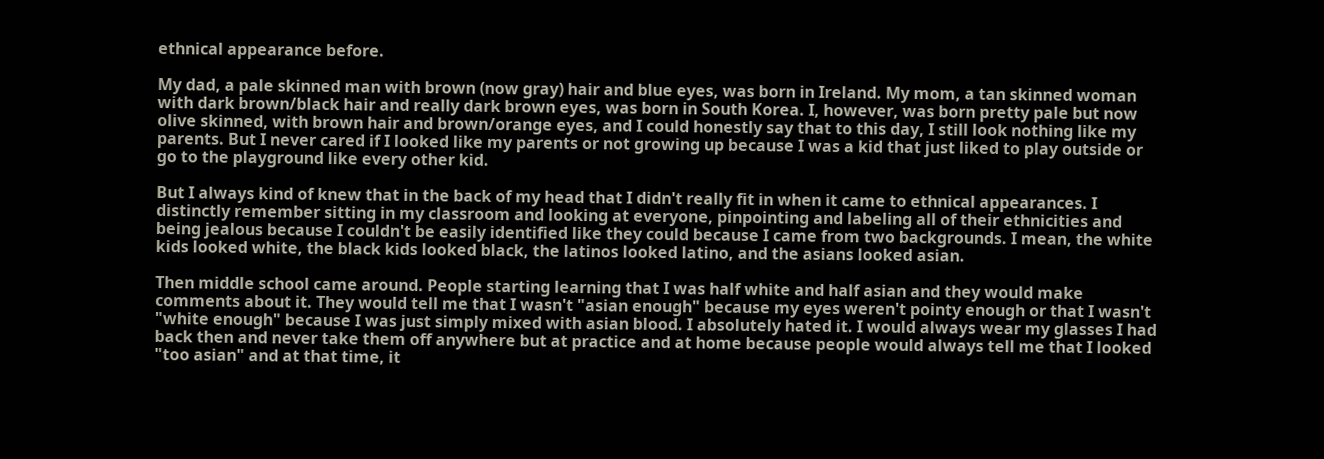ethnical appearance before.

My dad, a pale skinned man with brown (now gray) hair and blue eyes, was born in Ireland. My mom, a tan skinned woman with dark brown/black hair and really dark brown eyes, was born in South Korea. I, however, was born pretty pale but now olive skinned, with brown hair and brown/orange eyes, and I could honestly say that to this day, I still look nothing like my parents. But I never cared if I looked like my parents or not growing up because I was a kid that just liked to play outside or go to the playground like every other kid.

But I always kind of knew that in the back of my head that I didn't really fit in when it came to ethnical appearances. I distinctly remember sitting in my classroom and looking at everyone, pinpointing and labeling all of their ethnicities and being jealous because I couldn't be easily identified like they could because I came from two backgrounds. I mean, the white kids looked white, the black kids looked black, the latinos looked latino, and the asians looked asian.

Then middle school came around. People starting learning that I was half white and half asian and they would make comments about it. They would tell me that I wasn't "asian enough" because my eyes weren't pointy enough or that I wasn't "white enough" because I was just simply mixed with asian blood. I absolutely hated it. I would always wear my glasses I had back then and never take them off anywhere but at practice and at home because people would always tell me that I looked "too asian" and at that time, it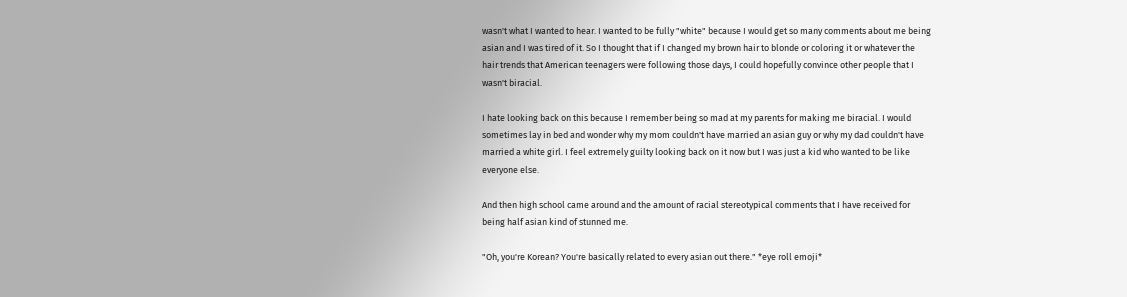wasn't what I wanted to hear. I wanted to be fully "white" because I would get so many comments about me being asian and I was tired of it. So I thought that if I changed my brown hair to blonde or coloring it or whatever the hair trends that American teenagers were following those days, I could hopefully convince other people that I wasn't biracial.

I hate looking back on this because I remember being so mad at my parents for making me biracial. I would sometimes lay in bed and wonder why my mom couldn't have married an asian guy or why my dad couldn't have married a white girl. I feel extremely guilty looking back on it now but I was just a kid who wanted to be like everyone else.

And then high school came around and the amount of racial stereotypical comments that I have received for being half asian kind of stunned me.

"Oh, you're Korean? You're basically related to every asian out there." *eye roll emoji*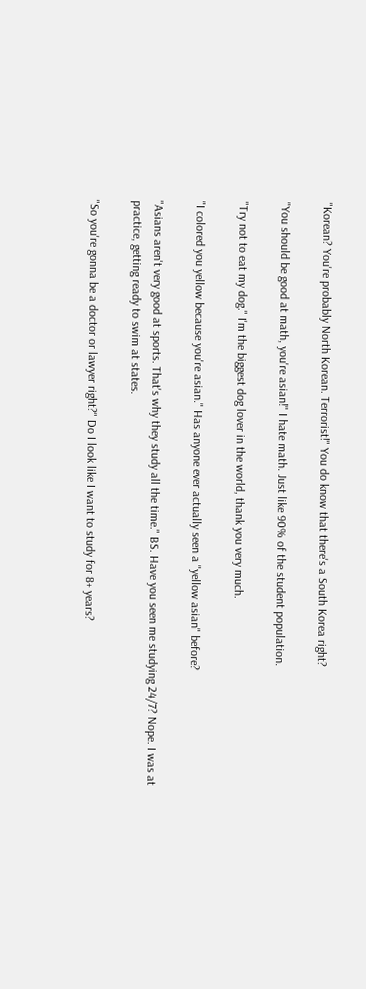"Korean? You're probably North Korean. Terrorist!" You do know that there's a South Korea right?

"You should be good at math, you're asian!" I hate math. Just like 90% of the student population.

"Try not to eat my dog." I'm the biggest dog lover in the world, thank you very much.

"I colored you yellow because you're asian." Has anyone ever actually seen a "yellow asian" before?

"Asians aren't very good at sports. That's why they study all the time." BS. Have you seen me studying 24/7? Nope. I was at practice, getting ready to swim at states.

"So you're gonna be a doctor or lawyer right?" Do I look like I want to study for 8+ years?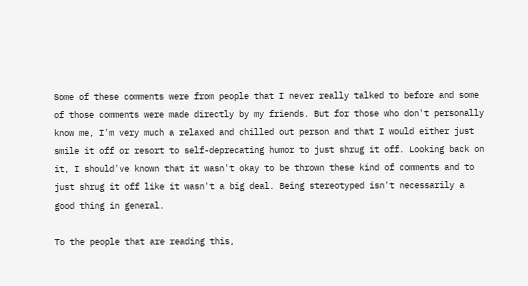Some of these comments were from people that I never really talked to before and some of those comments were made directly by my friends. But for those who don't personally know me, I'm very much a relaxed and chilled out person and that I would either just smile it off or resort to self-deprecating humor to just shrug it off. Looking back on it, I should've known that it wasn't okay to be thrown these kind of comments and to just shrug it off like it wasn't a big deal. Being stereotyped isn't necessarily a good thing in general.

To the people that are reading this,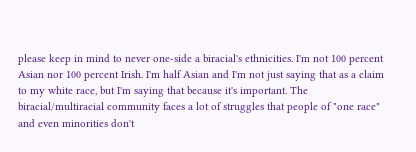please keep in mind to never one-side a biracial's ethnicities. I'm not 100 percent Asian nor 100 percent Irish. I'm half Asian and I'm not just saying that as a claim to my white race, but I'm saying that because it's important. The biracial/multiracial community faces a lot of struggles that people of "one race" and even minorities don't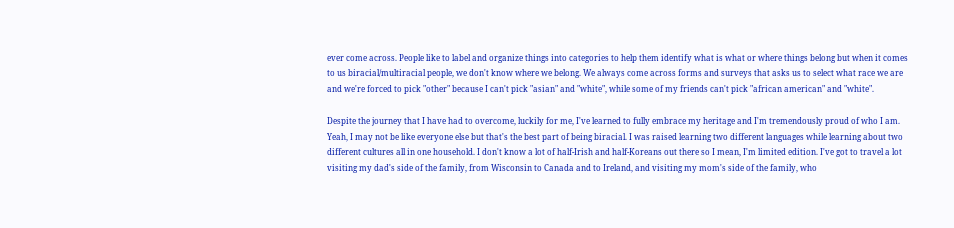ever come across. People like to label and organize things into categories to help them identify what is what or where things belong but when it comes to us biracial/multiracial people, we don't know where we belong. We always come across forms and surveys that asks us to select what race we are and we're forced to pick "other" because I can't pick "asian" and "white", while some of my friends can't pick "african american" and "white".

Despite the journey that I have had to overcome, luckily for me, I've learned to fully embrace my heritage and I'm tremendously proud of who I am. Yeah, I may not be like everyone else but that's the best part of being biracial. I was raised learning two different languages while learning about two different cultures all in one household. I don't know a lot of half-Irish and half-Koreans out there so I mean, I'm limited edition. I've got to travel a lot visiting my dad's side of the family, from Wisconsin to Canada and to Ireland, and visiting my mom's side of the family, who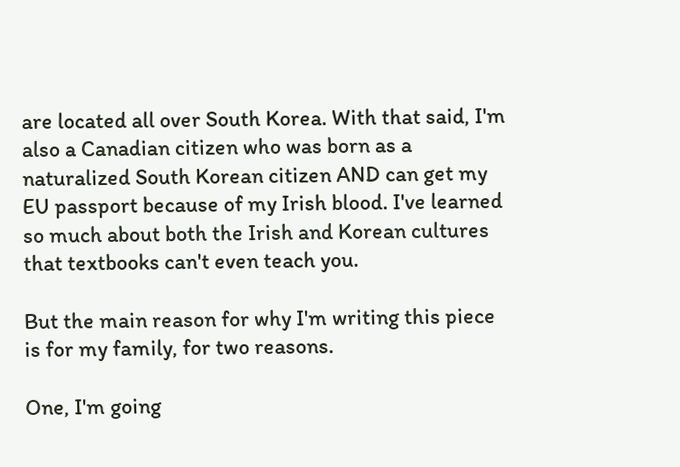are located all over South Korea. With that said, I'm also a Canadian citizen who was born as a naturalized South Korean citizen AND can get my EU passport because of my Irish blood. I've learned so much about both the Irish and Korean cultures that textbooks can't even teach you.

But the main reason for why I'm writing this piece is for my family, for two reasons.

One, I'm going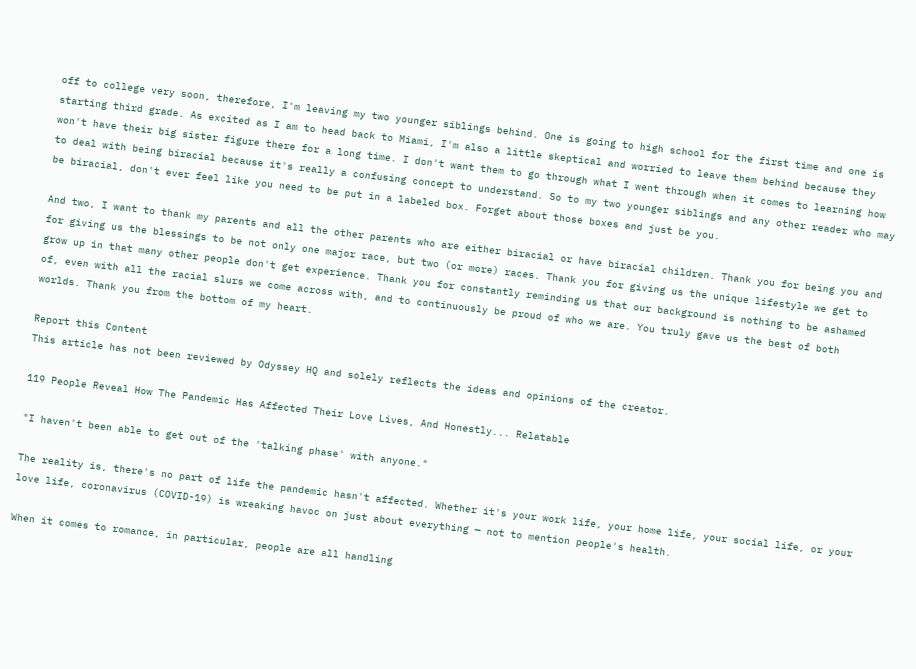off to college very soon, therefore, I'm leaving my two younger siblings behind. One is going to high school for the first time and one is starting third grade. As excited as I am to head back to Miami, I'm also a little skeptical and worried to leave them behind because they won't have their big sister figure there for a long time. I don't want them to go through what I went through when it comes to learning how to deal with being biracial because it's really a confusing concept to understand. So to my two younger siblings and any other reader who may be biracial, don't ever feel like you need to be put in a labeled box. Forget about those boxes and just be you.

And two, I want to thank my parents and all the other parents who are either biracial or have biracial children. Thank you for being you and for giving us the blessings to be not only one major race, but two (or more) races. Thank you for giving us the unique lifestyle we get to grow up in that many other people don't get experience. Thank you for constantly reminding us that our background is nothing to be ashamed of, even with all the racial slurs we come across with, and to continuously be proud of who we are. You truly gave us the best of both worlds. Thank you from the bottom of my heart.

Report this Content
This article has not been reviewed by Odyssey HQ and solely reflects the ideas and opinions of the creator.

119 People Reveal How The Pandemic Has Affected Their Love Lives, And Honestly... Relatable

"I haven't been able to get out of the 'talking phase' with anyone."

The reality is, there's no part of life the pandemic hasn't affected. Whether it's your work life, your home life, your social life, or your love life, coronavirus (COVID-19) is wreaking havoc on just about everything — not to mention people's health.

When it comes to romance, in particular, people are all handling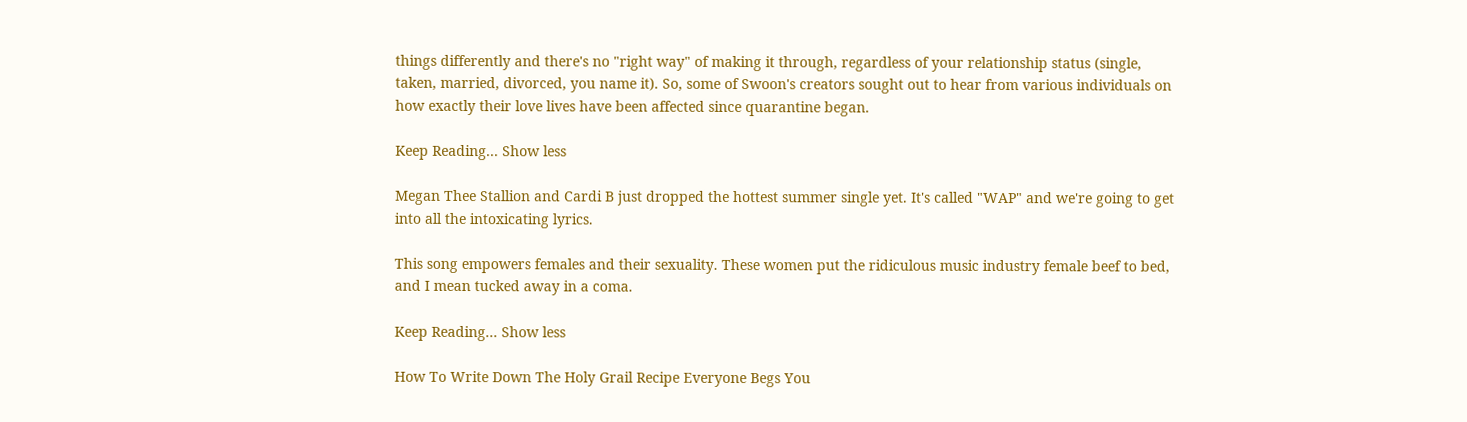things differently and there's no "right way" of making it through, regardless of your relationship status (single, taken, married, divorced, you name it). So, some of Swoon's creators sought out to hear from various individuals on how exactly their love lives have been affected since quarantine began.

Keep Reading... Show less

Megan Thee Stallion and Cardi B just dropped the hottest summer single yet. It's called "WAP" and we're going to get into all the intoxicating lyrics.

This song empowers females and their sexuality. These women put the ridiculous music industry female beef to bed, and I mean tucked away in a coma.

Keep Reading... Show less

How To Write Down The Holy Grail Recipe Everyone Begs You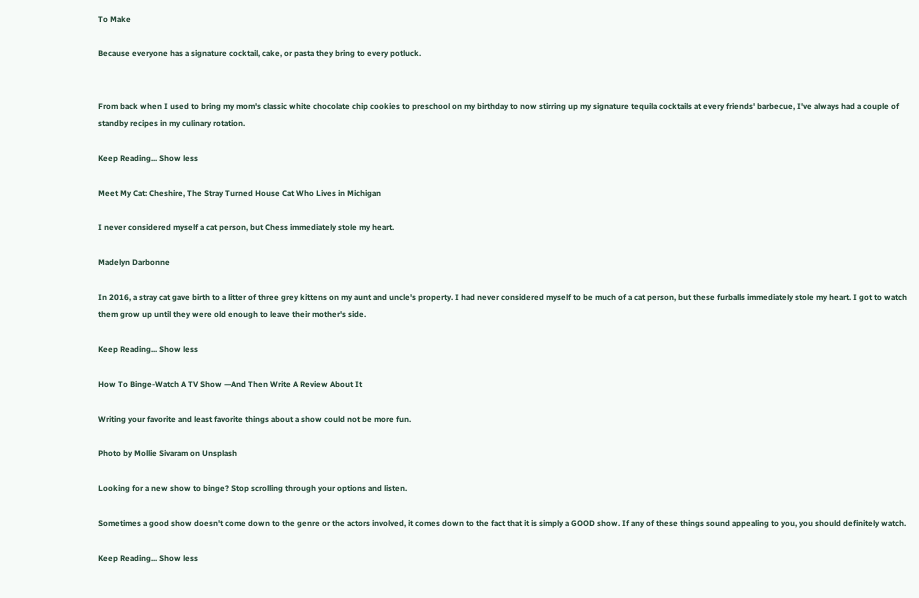To Make

Because everyone has a signature cocktail, cake, or pasta they bring to every potluck.


From back when I used to bring my mom's classic white chocolate chip cookies to preschool on my birthday to now stirring up my signature tequila cocktails at every friends' barbecue, I've always had a couple of standby recipes in my culinary rotation.

Keep Reading... Show less

Meet My Cat: Cheshire, The Stray Turned House Cat Who Lives in Michigan

I never considered myself a cat person, but Chess immediately stole my heart.

Madelyn Darbonne

In 2016, a stray cat gave birth to a litter of three grey kittens on my aunt and uncle's property. I had never considered myself to be much of a cat person, but these furballs immediately stole my heart. I got to watch them grow up until they were old enough to leave their mother's side.

Keep Reading... Show less

How To Binge-Watch A TV Show —And Then Write A Review About It

Writing your favorite and least favorite things about a show could not be more fun.

Photo by Mollie Sivaram on Unsplash

Looking for a new show to binge? Stop scrolling through your options and listen.

Sometimes a good show doesn't come down to the genre or the actors involved, it comes down to the fact that it is simply a GOOD show. If any of these things sound appealing to you, you should definitely watch.

Keep Reading... Show less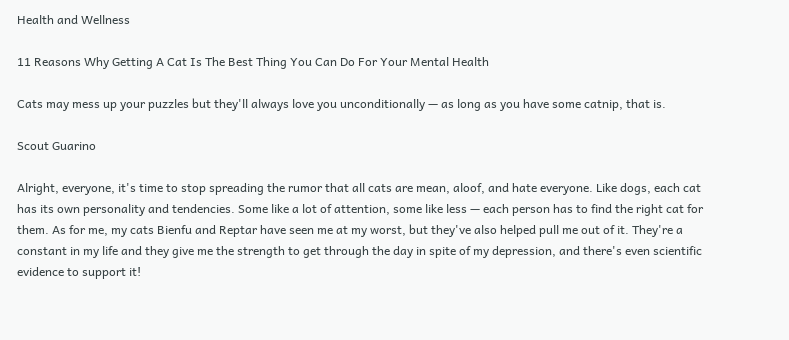Health and Wellness

11 Reasons Why Getting A Cat Is The Best Thing You Can Do For Your Mental Health

Cats may mess up your puzzles but they'll always love you unconditionally — as long as you have some catnip, that is.

Scout Guarino

Alright, everyone, it's time to stop spreading the rumor that all cats are mean, aloof, and hate everyone. Like dogs, each cat has its own personality and tendencies. Some like a lot of attention, some like less — each person has to find the right cat for them. As for me, my cats Bienfu and Reptar have seen me at my worst, but they've also helped pull me out of it. They're a constant in my life and they give me the strength to get through the day in spite of my depression, and there's even scientific evidence to support it!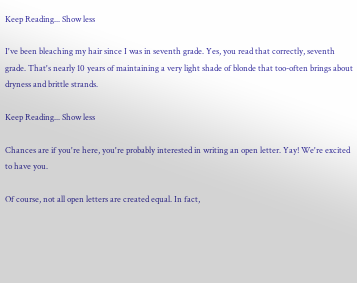Keep Reading... Show less

I've been bleaching my hair since I was in seventh grade. Yes, you read that correctly, seventh grade. That's nearly 10 years of maintaining a very light shade of blonde that too-often brings about dryness and brittle strands.

Keep Reading... Show less

Chances are if you're here, you're probably interested in writing an open letter. Yay! We're excited to have you.

Of course, not all open letters are created equal. In fact,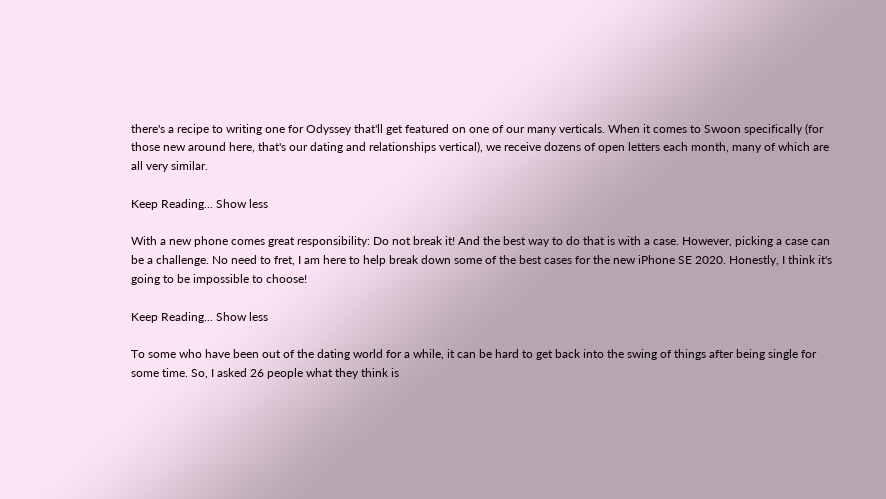there's a recipe to writing one for Odyssey that'll get featured on one of our many verticals. When it comes to Swoon specifically (for those new around here, that's our dating and relationships vertical), we receive dozens of open letters each month, many of which are all very similar.

Keep Reading... Show less

With a new phone comes great responsibility: Do not break it! And the best way to do that is with a case. However, picking a case can be a challenge. No need to fret, I am here to help break down some of the best cases for the new iPhone SE 2020. Honestly, I think it's going to be impossible to choose!

Keep Reading... Show less

To some who have been out of the dating world for a while, it can be hard to get back into the swing of things after being single for some time. So, I asked 26 people what they think is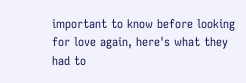important to know before looking for love again, here's what they had to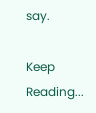say.

Keep Reading...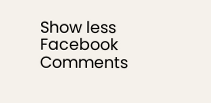Show less
Facebook Comments